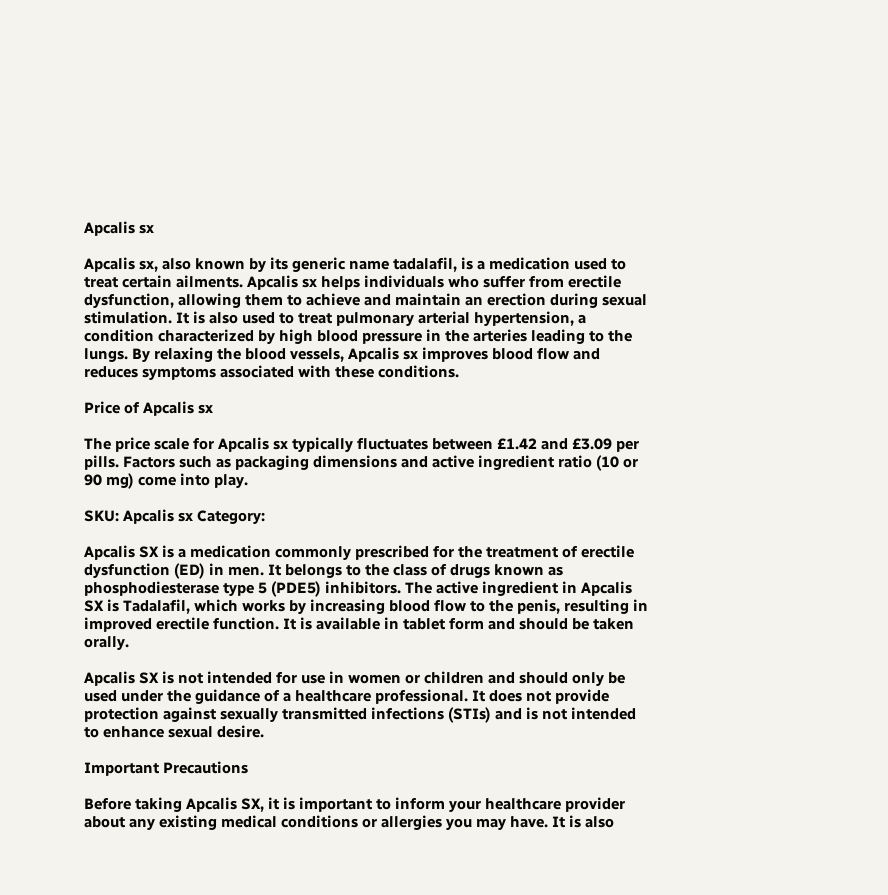Apcalis sx

Apcalis sx, also known by its generic name tadalafil, is a medication used to treat certain ailments. Apcalis sx helps individuals who suffer from erectile dysfunction, allowing them to achieve and maintain an erection during sexual stimulation. It is also used to treat pulmonary arterial hypertension, a condition characterized by high blood pressure in the arteries leading to the lungs. By relaxing the blood vessels, Apcalis sx improves blood flow and reduces symptoms associated with these conditions.

Price of Apcalis sx

The price scale for Apcalis sx typically fluctuates between £1.42 and £3.09 per pills. Factors such as packaging dimensions and active ingredient ratio (10 or 90 mg) come into play.

SKU: Apcalis sx Category:

Apcalis SX is a medication commonly prescribed for the treatment of erectile dysfunction (ED) in men. It belongs to the class of drugs known as phosphodiesterase type 5 (PDE5) inhibitors. The active ingredient in Apcalis SX is Tadalafil, which works by increasing blood flow to the penis, resulting in improved erectile function. It is available in tablet form and should be taken orally.

Apcalis SX is not intended for use in women or children and should only be used under the guidance of a healthcare professional. It does not provide protection against sexually transmitted infections (STIs) and is not intended to enhance sexual desire.

Important Precautions

Before taking Apcalis SX, it is important to inform your healthcare provider about any existing medical conditions or allergies you may have. It is also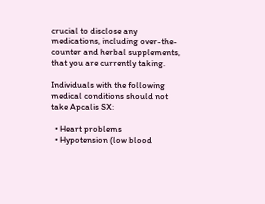crucial to disclose any medications, including over-the-counter and herbal supplements, that you are currently taking.

Individuals with the following medical conditions should not take Apcalis SX:

  • Heart problems
  • Hypotension (low blood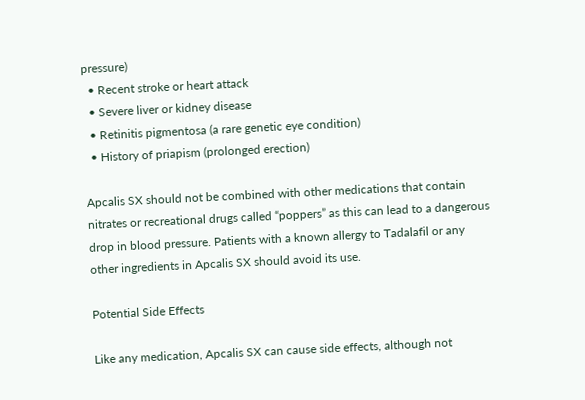pressure)
  • Recent stroke or heart attack
  • Severe liver or kidney disease
  • Retinitis pigmentosa (a rare genetic eye condition)
  • History of priapism (prolonged erection)

Apcalis SX should not be combined with other medications that contain nitrates or recreational drugs called “poppers” as this can lead to a dangerous drop in blood pressure. Patients with a known allergy to Tadalafil or any other ingredients in Apcalis SX should avoid its use.

Potential Side Effects

Like any medication, Apcalis SX can cause side effects, although not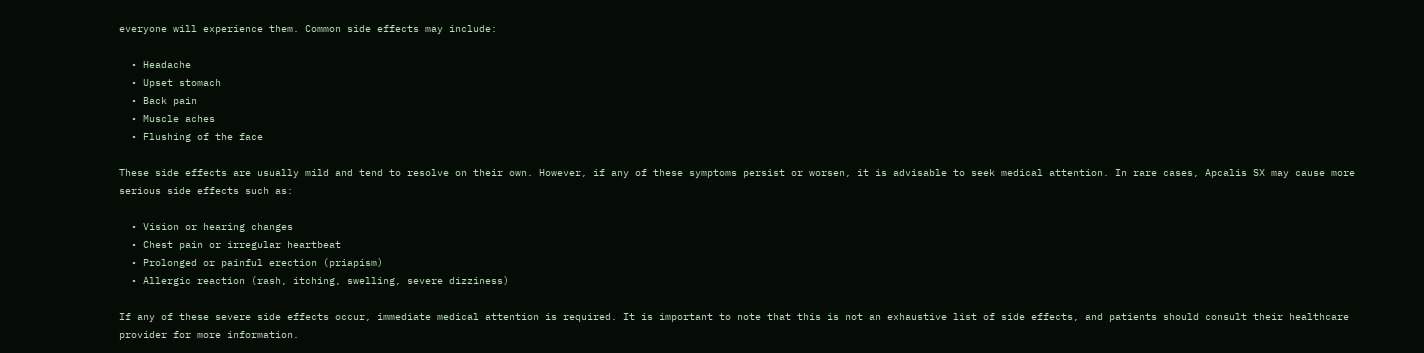everyone will experience them. Common side effects may include:

  • Headache
  • Upset stomach
  • Back pain
  • Muscle aches
  • Flushing of the face

These side effects are usually mild and tend to resolve on their own. However, if any of these symptoms persist or worsen, it is advisable to seek medical attention. In rare cases, Apcalis SX may cause more serious side effects such as:

  • Vision or hearing changes
  • Chest pain or irregular heartbeat
  • Prolonged or painful erection (priapism)
  • Allergic reaction (rash, itching, swelling, severe dizziness)

If any of these severe side effects occur, immediate medical attention is required. It is important to note that this is not an exhaustive list of side effects, and patients should consult their healthcare provider for more information.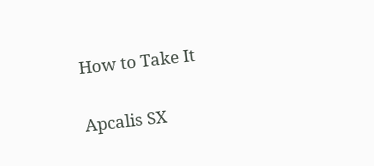How to Take It

Apcalis SX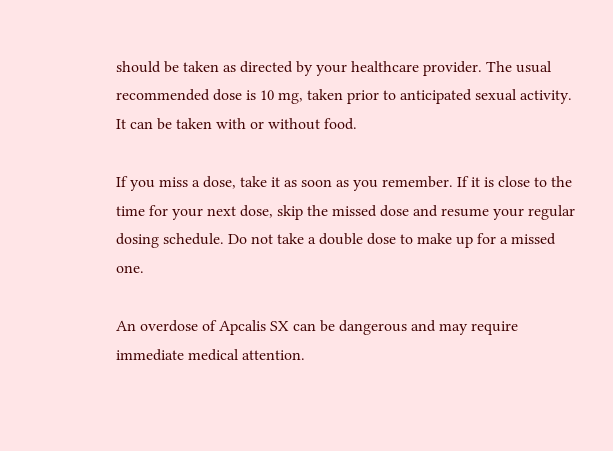should be taken as directed by your healthcare provider. The usual recommended dose is 10 mg, taken prior to anticipated sexual activity. It can be taken with or without food.

If you miss a dose, take it as soon as you remember. If it is close to the time for your next dose, skip the missed dose and resume your regular dosing schedule. Do not take a double dose to make up for a missed one.

An overdose of Apcalis SX can be dangerous and may require immediate medical attention.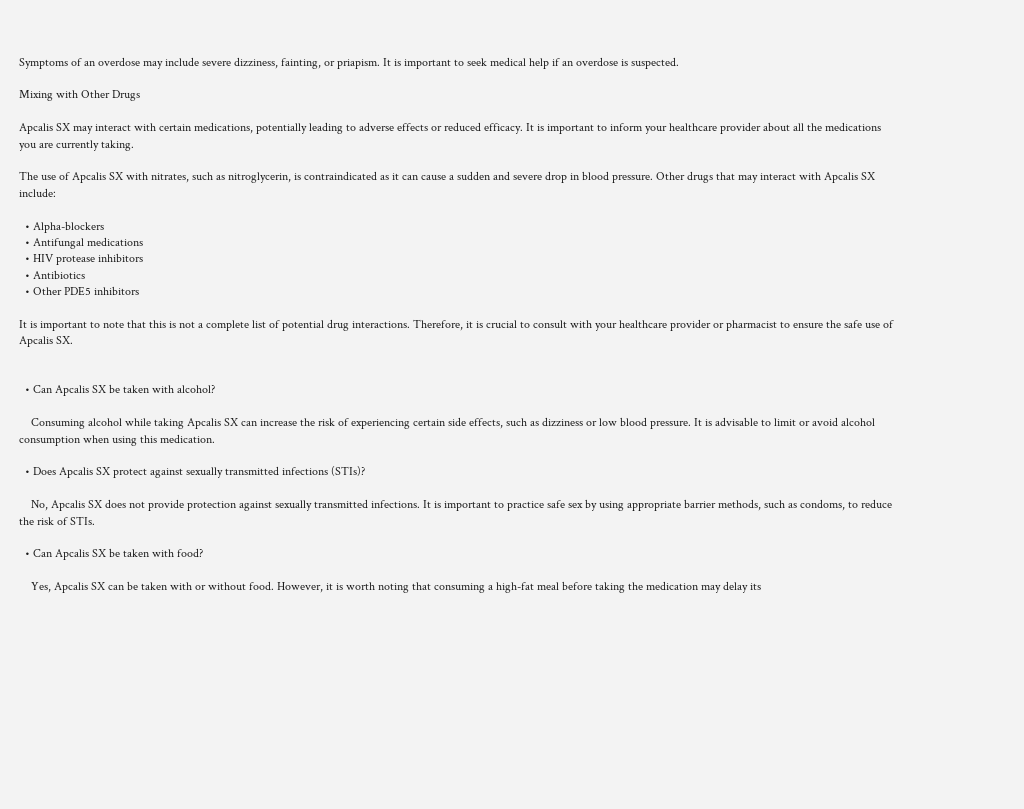Symptoms of an overdose may include severe dizziness, fainting, or priapism. It is important to seek medical help if an overdose is suspected.

Mixing with Other Drugs

Apcalis SX may interact with certain medications, potentially leading to adverse effects or reduced efficacy. It is important to inform your healthcare provider about all the medications you are currently taking.

The use of Apcalis SX with nitrates, such as nitroglycerin, is contraindicated as it can cause a sudden and severe drop in blood pressure. Other drugs that may interact with Apcalis SX include:

  • Alpha-blockers
  • Antifungal medications
  • HIV protease inhibitors
  • Antibiotics
  • Other PDE5 inhibitors

It is important to note that this is not a complete list of potential drug interactions. Therefore, it is crucial to consult with your healthcare provider or pharmacist to ensure the safe use of Apcalis SX.


  • Can Apcalis SX be taken with alcohol?

    Consuming alcohol while taking Apcalis SX can increase the risk of experiencing certain side effects, such as dizziness or low blood pressure. It is advisable to limit or avoid alcohol consumption when using this medication.

  • Does Apcalis SX protect against sexually transmitted infections (STIs)?

    No, Apcalis SX does not provide protection against sexually transmitted infections. It is important to practice safe sex by using appropriate barrier methods, such as condoms, to reduce the risk of STIs.

  • Can Apcalis SX be taken with food?

    Yes, Apcalis SX can be taken with or without food. However, it is worth noting that consuming a high-fat meal before taking the medication may delay its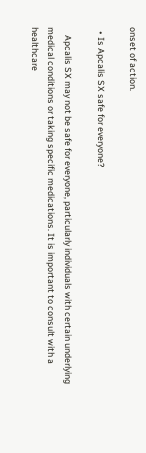onset of action.

  • Is Apcalis SX safe for everyone?

    Apcalis SX may not be safe for everyone, particularly individuals with certain underlying medical conditions or taking specific medications. It is important to consult with a healthcare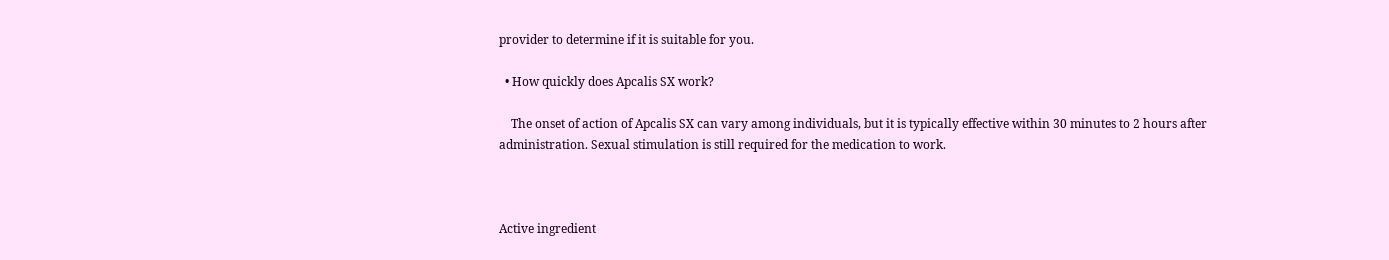provider to determine if it is suitable for you.

  • How quickly does Apcalis SX work?

    The onset of action of Apcalis SX can vary among individuals, but it is typically effective within 30 minutes to 2 hours after administration. Sexual stimulation is still required for the medication to work.



Active ingredient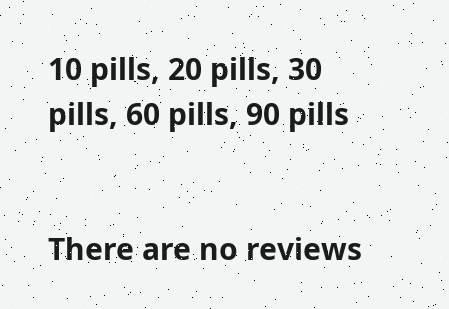10 pills, 20 pills, 30 pills, 60 pills, 90 pills


There are no reviews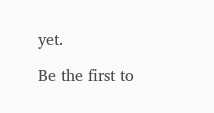yet.

Be the first to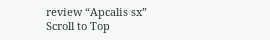review “Apcalis sx”
Scroll to Top